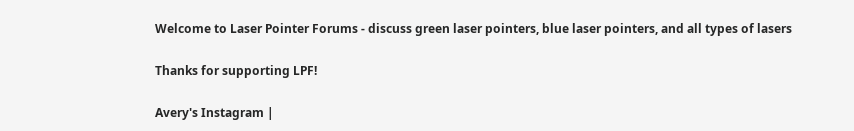Welcome to Laser Pointer Forums - discuss green laser pointers, blue laser pointers, and all types of lasers

Thanks for supporting LPF!

Avery's Instagram |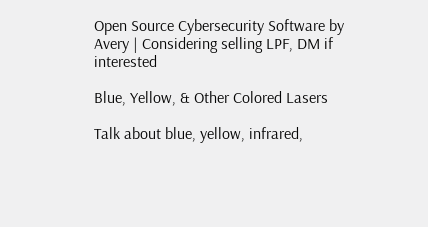Open Source Cybersecurity Software by Avery | Considering selling LPF, DM if interested

Blue, Yellow, & Other Colored Lasers

Talk about blue, yellow, infrared,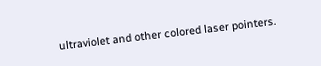ultraviolet and other colored laser pointers.